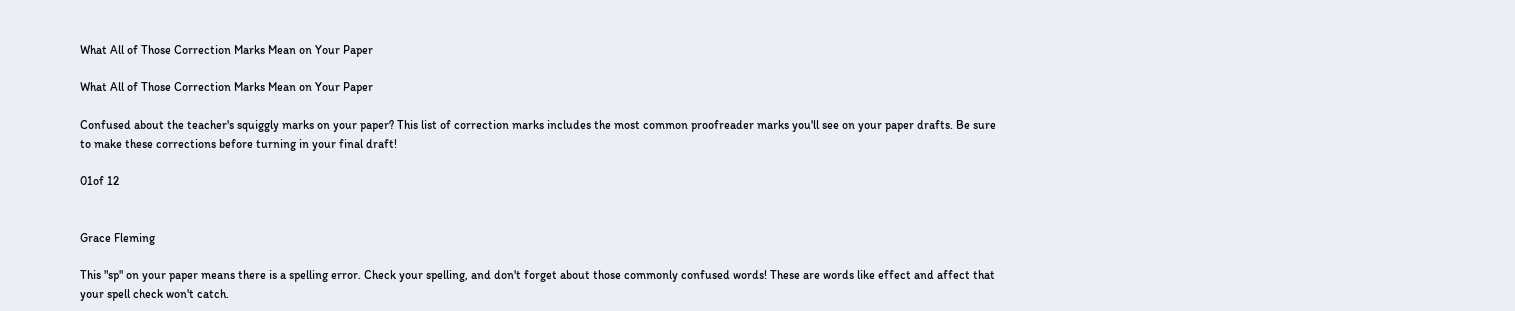What All of Those Correction Marks Mean on Your Paper

What All of Those Correction Marks Mean on Your Paper

Confused about the teacher's squiggly marks on your paper? This list of correction marks includes the most common proofreader marks you'll see on your paper drafts. Be sure to make these corrections before turning in your final draft!

01of 12


Grace Fleming

This "sp" on your paper means there is a spelling error. Check your spelling, and don't forget about those commonly confused words! These are words like effect and affect that your spell check won't catch.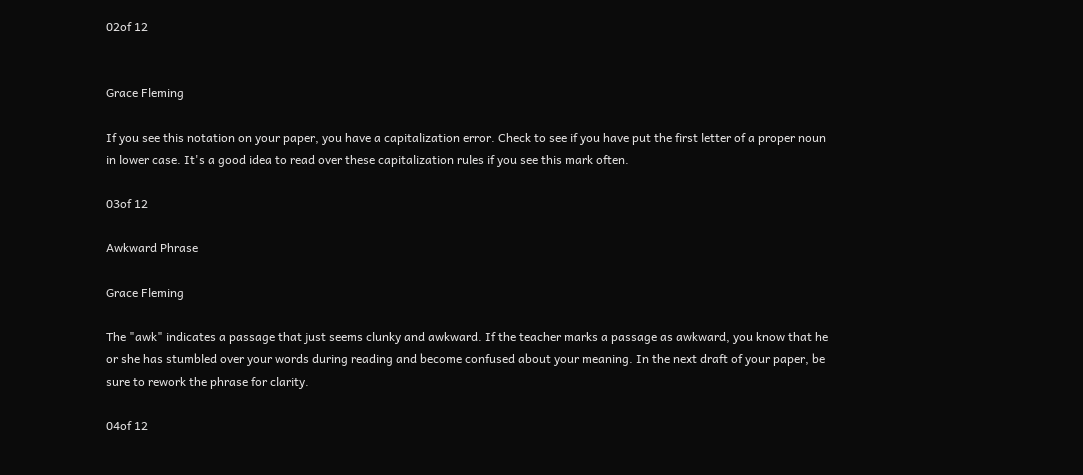02of 12


Grace Fleming

If you see this notation on your paper, you have a capitalization error. Check to see if you have put the first letter of a proper noun in lower case. It's a good idea to read over these capitalization rules if you see this mark often.

03of 12

Awkward Phrase

Grace Fleming

The "awk" indicates a passage that just seems clunky and awkward. If the teacher marks a passage as awkward, you know that he or she has stumbled over your words during reading and become confused about your meaning. In the next draft of your paper, be sure to rework the phrase for clarity.

04of 12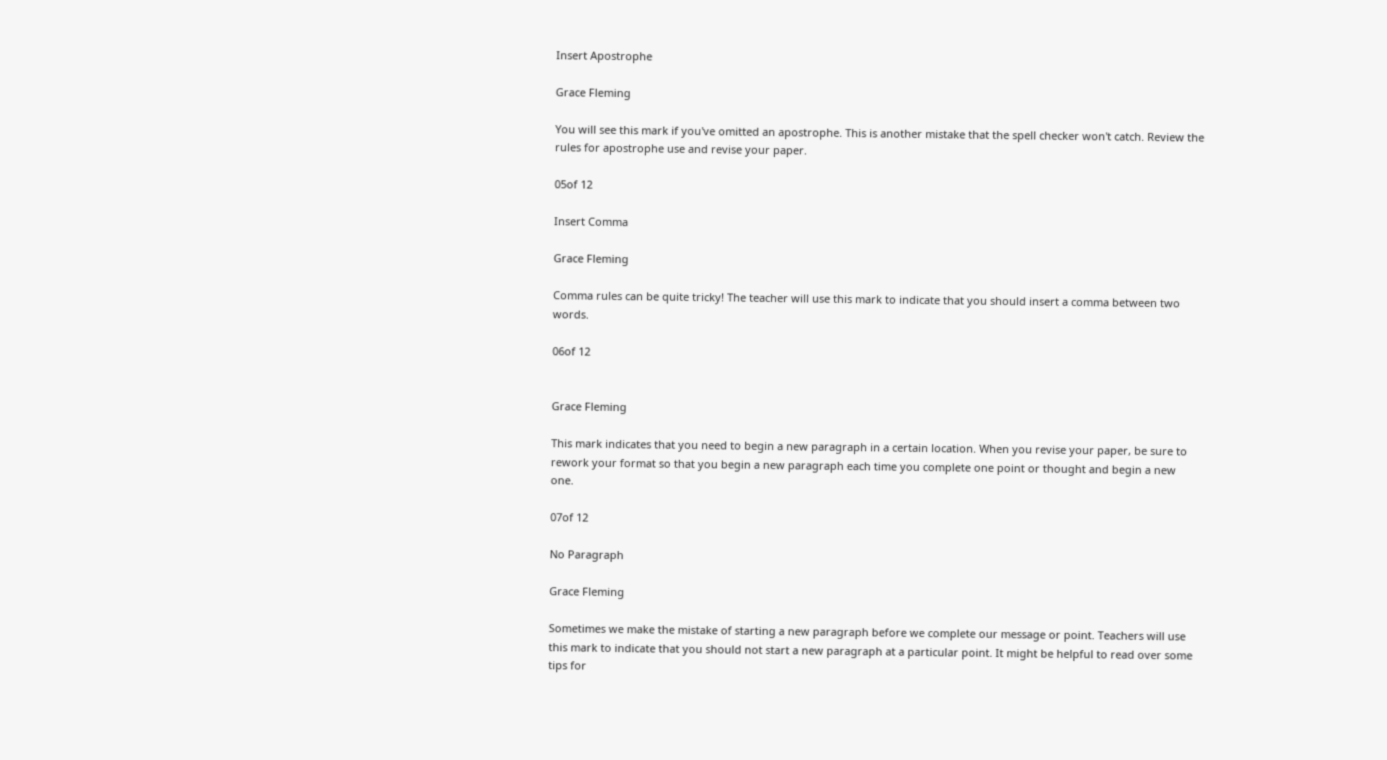Insert Apostrophe

Grace Fleming

You will see this mark if you've omitted an apostrophe. This is another mistake that the spell checker won't catch. Review the rules for apostrophe use and revise your paper.

05of 12

Insert Comma

Grace Fleming

Comma rules can be quite tricky! The teacher will use this mark to indicate that you should insert a comma between two words.

06of 12


Grace Fleming

This mark indicates that you need to begin a new paragraph in a certain location. When you revise your paper, be sure to rework your format so that you begin a new paragraph each time you complete one point or thought and begin a new one.

07of 12

No Paragraph

Grace Fleming

Sometimes we make the mistake of starting a new paragraph before we complete our message or point. Teachers will use this mark to indicate that you should not start a new paragraph at a particular point. It might be helpful to read over some tips for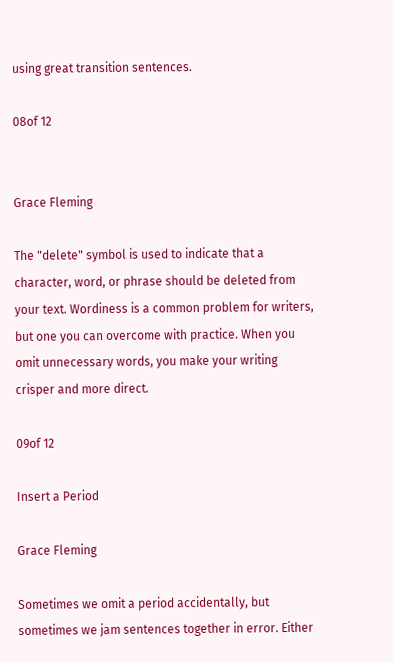using great transition sentences.

08of 12


Grace Fleming

The "delete" symbol is used to indicate that a character, word, or phrase should be deleted from your text. Wordiness is a common problem for writers, but one you can overcome with practice. When you omit unnecessary words, you make your writing crisper and more direct.

09of 12

Insert a Period

Grace Fleming

Sometimes we omit a period accidentally, but sometimes we jam sentences together in error. Either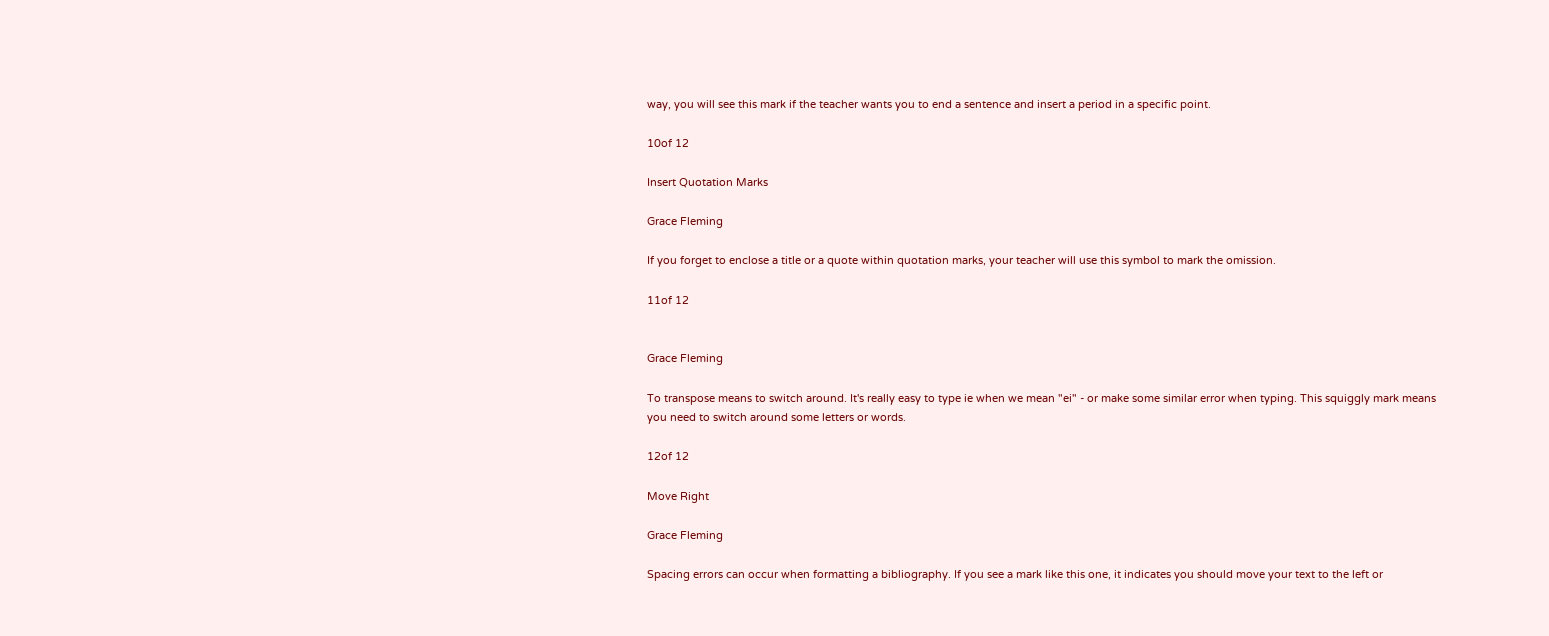way, you will see this mark if the teacher wants you to end a sentence and insert a period in a specific point.

10of 12

Insert Quotation Marks

Grace Fleming

If you forget to enclose a title or a quote within quotation marks, your teacher will use this symbol to mark the omission.

11of 12


Grace Fleming

To transpose means to switch around. It's really easy to type ie when we mean "ei" - or make some similar error when typing. This squiggly mark means you need to switch around some letters or words.

12of 12

Move Right

Grace Fleming

Spacing errors can occur when formatting a bibliography. If you see a mark like this one, it indicates you should move your text to the left or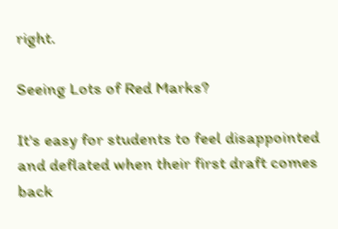right.

Seeing Lots of Red Marks?

It's easy for students to feel disappointed and deflated when their first draft comes back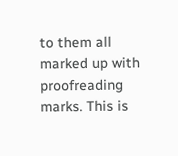to them all marked up with proofreading marks. This is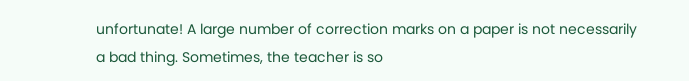unfortunate! A large number of correction marks on a paper is not necessarily a bad thing. Sometimes, the teacher is so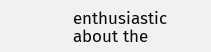enthusiastic about the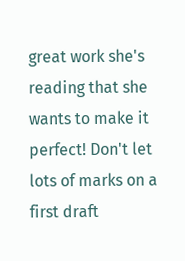great work she's reading that she wants to make it perfect! Don't let lots of marks on a first draft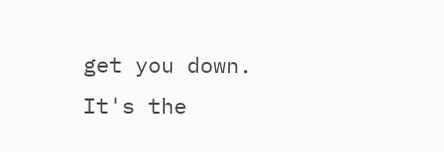get you down. It's the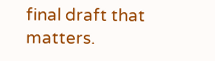final draft that matters.